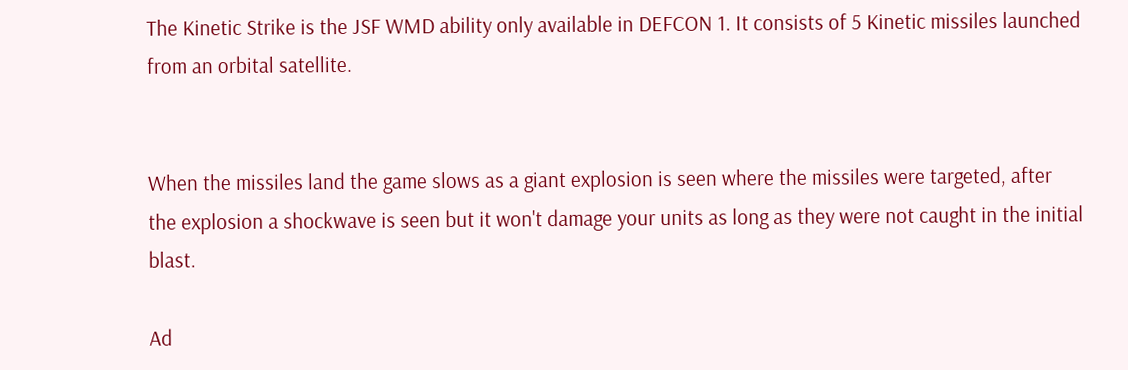The Kinetic Strike is the JSF WMD ability only available in DEFCON 1. It consists of 5 Kinetic missiles launched from an orbital satellite.


When the missiles land the game slows as a giant explosion is seen where the missiles were targeted, after the explosion a shockwave is seen but it won't damage your units as long as they were not caught in the initial blast.

Ad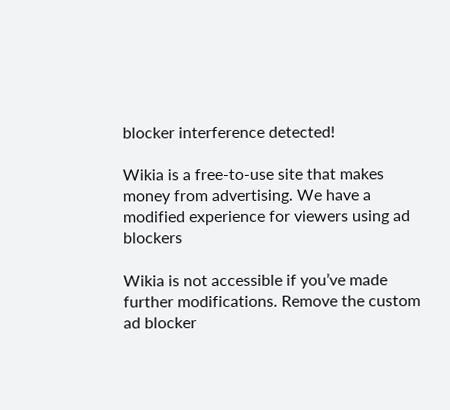blocker interference detected!

Wikia is a free-to-use site that makes money from advertising. We have a modified experience for viewers using ad blockers

Wikia is not accessible if you’ve made further modifications. Remove the custom ad blocker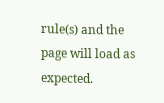rule(s) and the page will load as expected.